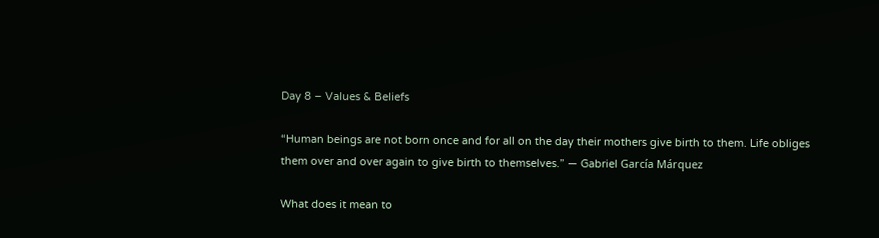Day 8 – Values & Beliefs

“Human beings are not born once and for all on the day their mothers give birth to them. Life obliges them over and over again to give birth to themselves.” ― Gabriel García Márquez

What does it mean to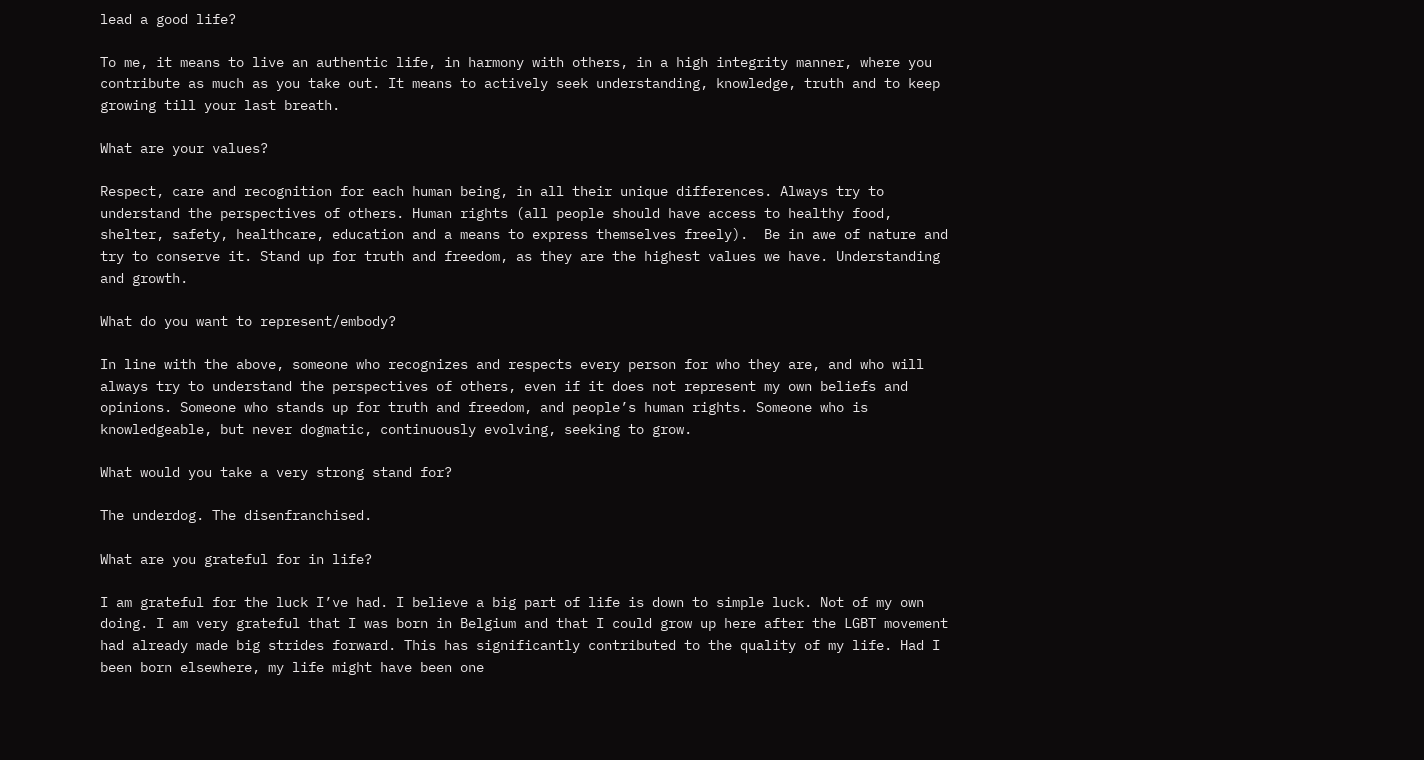lead a good life?

To me, it means to live an authentic life, in harmony with others, in a high integrity manner, where you contribute as much as you take out. It means to actively seek understanding, knowledge, truth and to keep growing till your last breath.

What are your values?

Respect, care and recognition for each human being, in all their unique differences. Always try to understand the perspectives of others. Human rights (all people should have access to healthy food, shelter, safety, healthcare, education and a means to express themselves freely).  Be in awe of nature and try to conserve it. Stand up for truth and freedom, as they are the highest values we have. Understanding and growth.

What do you want to represent/embody?

In line with the above, someone who recognizes and respects every person for who they are, and who will always try to understand the perspectives of others, even if it does not represent my own beliefs and opinions. Someone who stands up for truth and freedom, and people’s human rights. Someone who is knowledgeable, but never dogmatic, continuously evolving, seeking to grow.

What would you take a very strong stand for?

The underdog. The disenfranchised.

What are you grateful for in life?

I am grateful for the luck I’ve had. I believe a big part of life is down to simple luck. Not of my own doing. I am very grateful that I was born in Belgium and that I could grow up here after the LGBT movement had already made big strides forward. This has significantly contributed to the quality of my life. Had I been born elsewhere, my life might have been one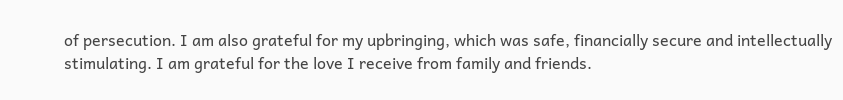of persecution. I am also grateful for my upbringing, which was safe, financially secure and intellectually stimulating. I am grateful for the love I receive from family and friends.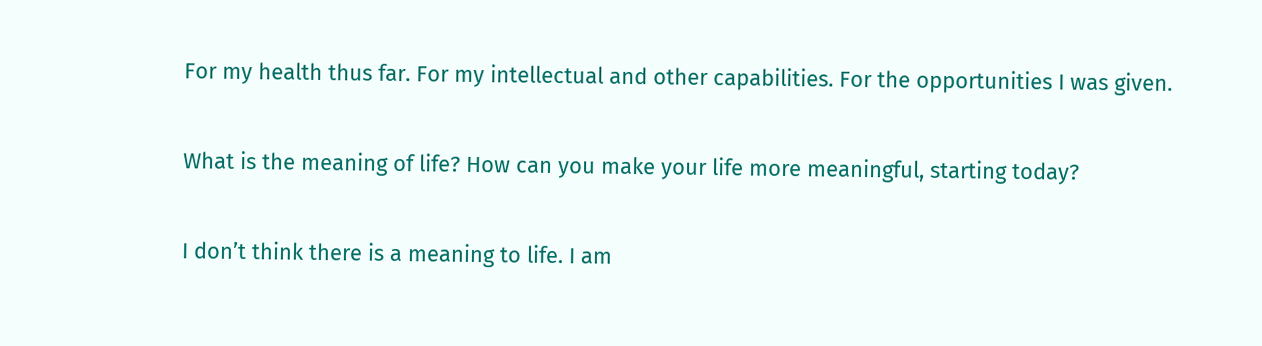For my health thus far. For my intellectual and other capabilities. For the opportunities I was given.

What is the meaning of life? How can you make your life more meaningful, starting today?

I don’t think there is a meaning to life. I am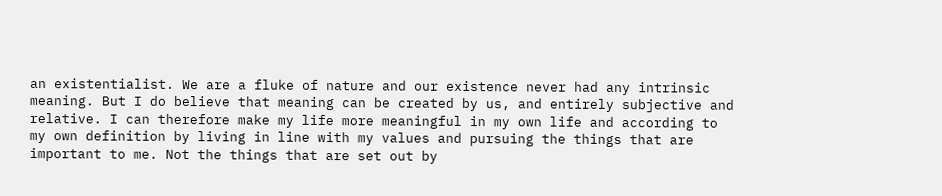an existentialist. We are a fluke of nature and our existence never had any intrinsic meaning. But I do believe that meaning can be created by us, and entirely subjective and relative. I can therefore make my life more meaningful in my own life and according to my own definition by living in line with my values and pursuing the things that are important to me. Not the things that are set out by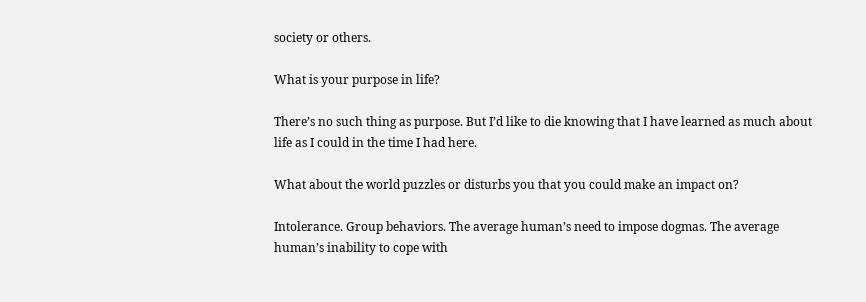society or others.

What is your purpose in life?

There’s no such thing as purpose. But I’d like to die knowing that I have learned as much about life as I could in the time I had here.

What about the world puzzles or disturbs you that you could make an impact on?

Intolerance. Group behaviors. The average human’s need to impose dogmas. The average human’s inability to cope with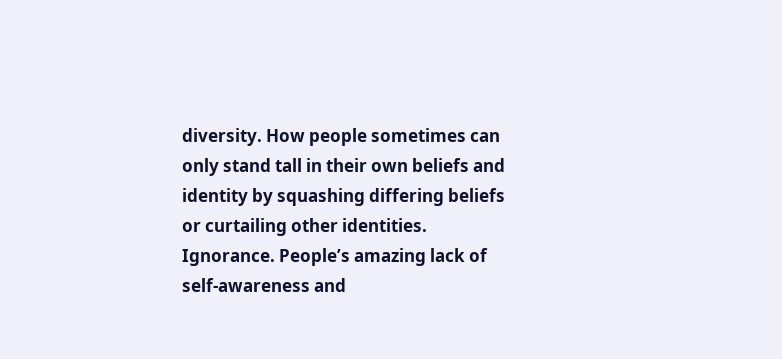diversity. How people sometimes can only stand tall in their own beliefs and identity by squashing differing beliefs or curtailing other identities. Ignorance. People’s amazing lack of self-awareness and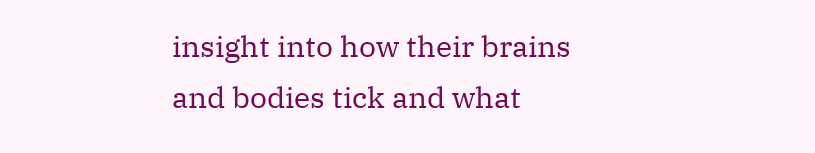insight into how their brains and bodies tick and what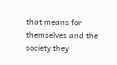that means for themselves and the society they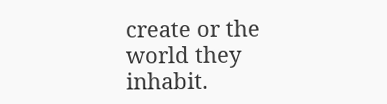create or the world they inhabit.